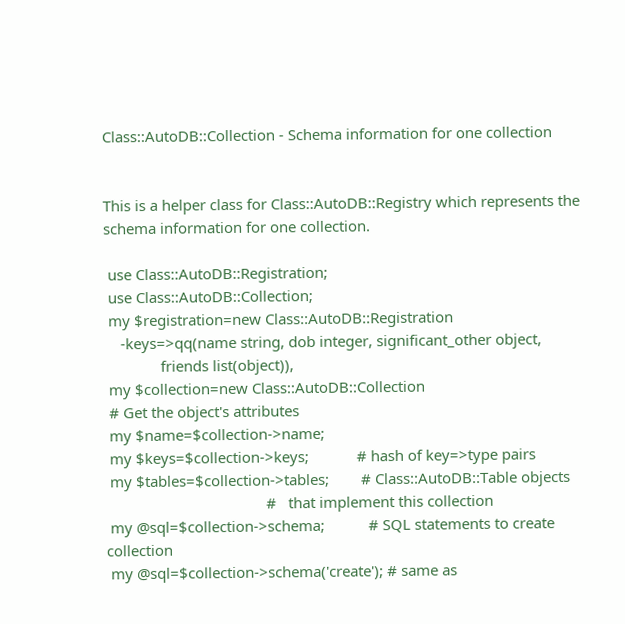Class::AutoDB::Collection - Schema information for one collection


This is a helper class for Class::AutoDB::Registry which represents the schema information for one collection.

 use Class::AutoDB::Registration;
 use Class::AutoDB::Collection;
 my $registration=new Class::AutoDB::Registration
    -keys=>qq(name string, dob integer, significant_other object,
              friends list(object)),
 my $collection=new Class::AutoDB::Collection
 # Get the object's attributes
 my $name=$collection->name;
 my $keys=$collection->keys;            # hash of key=>type pairs
 my $tables=$collection->tables;        # Class::AutoDB::Table objects
                                        #   that implement this collection
 my @sql=$collection->schema;           # SQL statements to create collection
 my @sql=$collection->schema('create'); # same as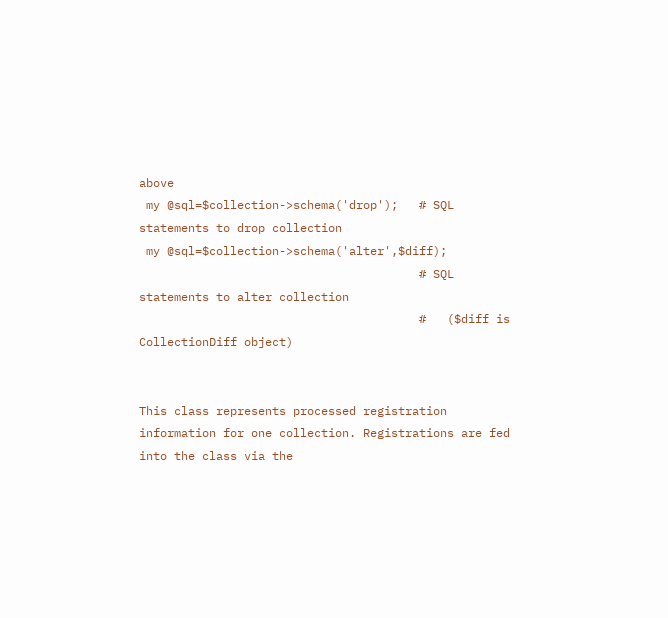above
 my @sql=$collection->schema('drop');   # SQL statements to drop collection
 my @sql=$collection->schema('alter',$diff);
                                        # SQL statements to alter collection
                                        #   ($diff is CollectionDiff object)


This class represents processed registration information for one collection. Registrations are fed into the class via the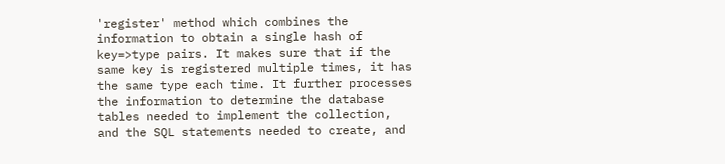'register' method which combines the information to obtain a single hash of key=>type pairs. It makes sure that if the same key is registered multiple times, it has the same type each time. It further processes the information to determine the database tables needed to implement the collection, and the SQL statements needed to create, and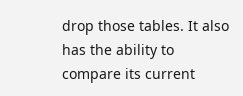drop those tables. It also has the ability to compare its current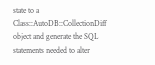state to a Class::AutoDB::CollectionDiff object and generate the SQL statements needed to alter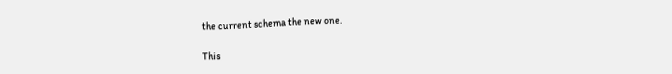the current schema the new one.

This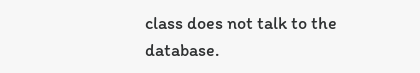class does not talk to the database.